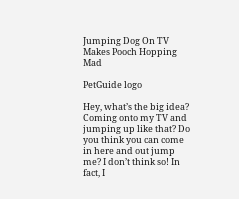Jumping Dog On TV Makes Pooch Hopping Mad

PetGuide logo

Hey, what’s the big idea? Coming onto my TV and jumping up like that? Do you think you can come in here and out jump me? I don’t think so! In fact, I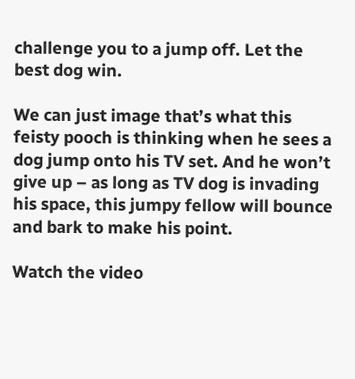challenge you to a jump off. Let the best dog win.

We can just image that’s what this feisty pooch is thinking when he sees a dog jump onto his TV set. And he won’t give up – as long as TV dog is invading his space, this jumpy fellow will bounce and bark to make his point.

Watch the video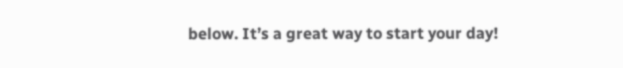below. It’s a great way to start your day!